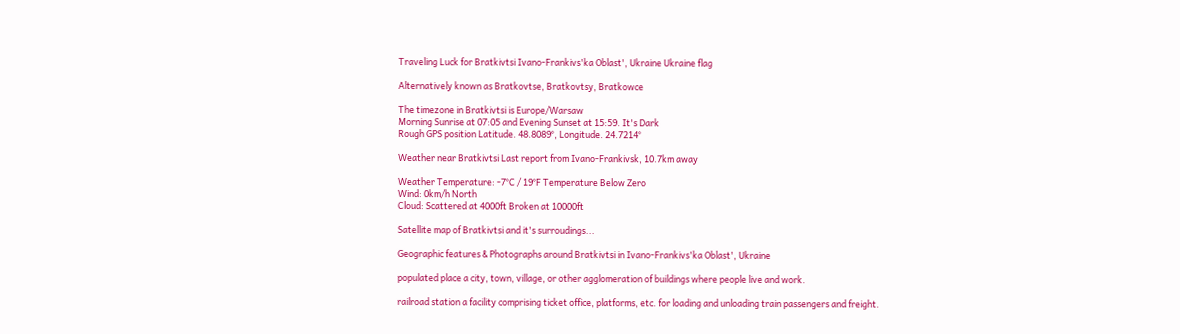Traveling Luck for Bratkivtsi Ivano-Frankivs'ka Oblast', Ukraine Ukraine flag

Alternatively known as Bratkovtse, Bratkovtsy, Bratkowce

The timezone in Bratkivtsi is Europe/Warsaw
Morning Sunrise at 07:05 and Evening Sunset at 15:59. It's Dark
Rough GPS position Latitude. 48.8089°, Longitude. 24.7214°

Weather near Bratkivtsi Last report from Ivano-Frankivsk, 10.7km away

Weather Temperature: -7°C / 19°F Temperature Below Zero
Wind: 0km/h North
Cloud: Scattered at 4000ft Broken at 10000ft

Satellite map of Bratkivtsi and it's surroudings...

Geographic features & Photographs around Bratkivtsi in Ivano-Frankivs'ka Oblast', Ukraine

populated place a city, town, village, or other agglomeration of buildings where people live and work.

railroad station a facility comprising ticket office, platforms, etc. for loading and unloading train passengers and freight.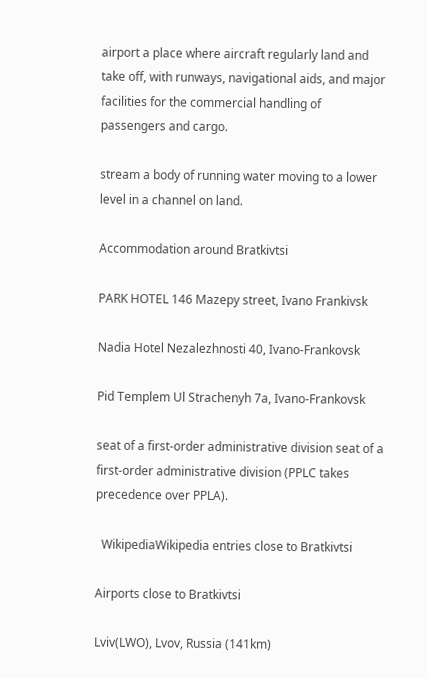airport a place where aircraft regularly land and take off, with runways, navigational aids, and major facilities for the commercial handling of passengers and cargo.

stream a body of running water moving to a lower level in a channel on land.

Accommodation around Bratkivtsi

PARK HOTEL 146 Mazepy street, Ivano Frankivsk

Nadia Hotel Nezalezhnosti 40, Ivano-Frankovsk

Pid Templem Ul Strachenyh 7a, Ivano-Frankovsk

seat of a first-order administrative division seat of a first-order administrative division (PPLC takes precedence over PPLA).

  WikipediaWikipedia entries close to Bratkivtsi

Airports close to Bratkivtsi

Lviv(LWO), Lvov, Russia (141km)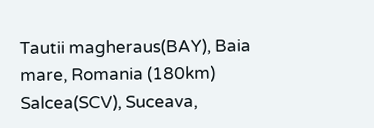Tautii magheraus(BAY), Baia mare, Romania (180km)
Salcea(SCV), Suceava,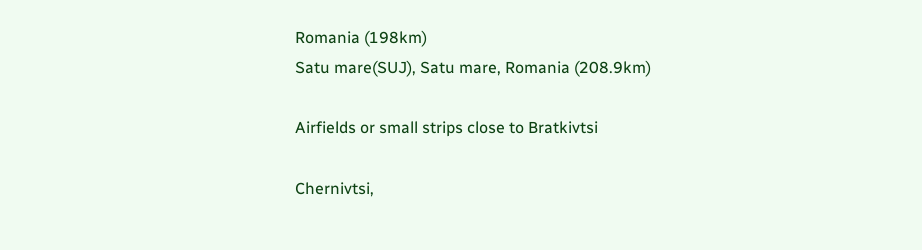Romania (198km)
Satu mare(SUJ), Satu mare, Romania (208.9km)

Airfields or small strips close to Bratkivtsi

Chernivtsi,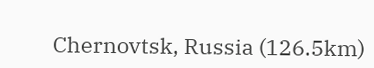Chernovtsk, Russia (126.5km)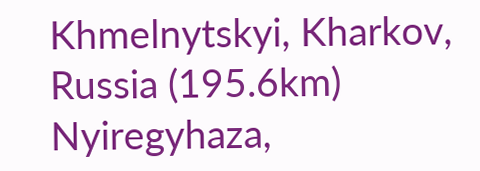Khmelnytskyi, Kharkov, Russia (195.6km)
Nyiregyhaza,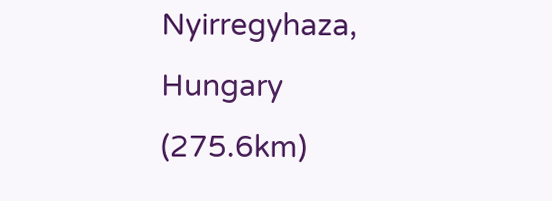Nyirregyhaza, Hungary (275.6km)